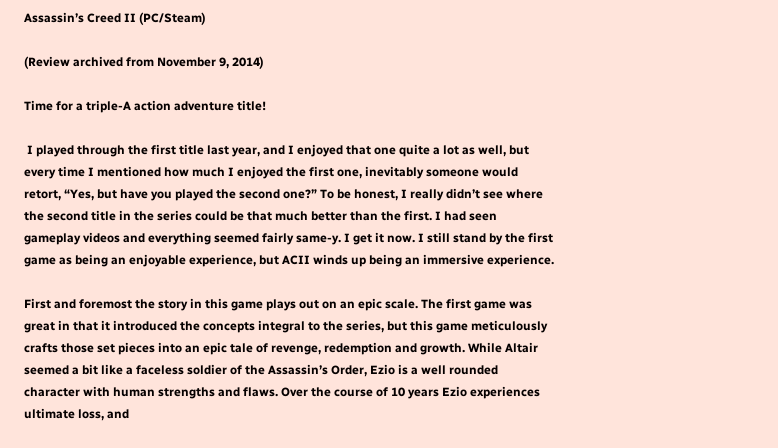Assassin’s Creed II (PC/Steam)

(Review archived from November 9, 2014)

Time for a triple-A action adventure title!

 I played through the first title last year, and I enjoyed that one quite a lot as well, but every time I mentioned how much I enjoyed the first one, inevitably someone would retort, “Yes, but have you played the second one?” To be honest, I really didn’t see where the second title in the series could be that much better than the first. I had seen gameplay videos and everything seemed fairly same-y. I get it now. I still stand by the first game as being an enjoyable experience, but ACII winds up being an immersive experience.

First and foremost the story in this game plays out on an epic scale. The first game was great in that it introduced the concepts integral to the series, but this game meticulously crafts those set pieces into an epic tale of revenge, redemption and growth. While Altair seemed a bit like a faceless soldier of the Assassin’s Order, Ezio is a well rounded character with human strengths and flaws. Over the course of 10 years Ezio experiences ultimate loss, and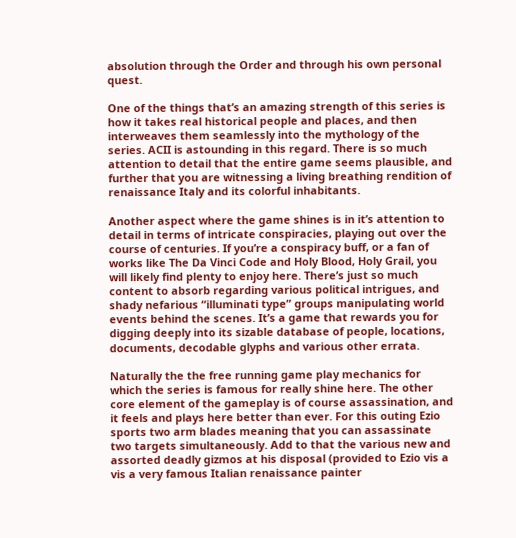absolution through the Order and through his own personal quest.

One of the things that’s an amazing strength of this series is how it takes real historical people and places, and then interweaves them seamlessly into the mythology of the series. ACII is astounding in this regard. There is so much attention to detail that the entire game seems plausible, and further that you are witnessing a living breathing rendition of renaissance Italy and its colorful inhabitants.

Another aspect where the game shines is in it’s attention to detail in terms of intricate conspiracies, playing out over the course of centuries. If you’re a conspiracy buff, or a fan of works like The Da Vinci Code and Holy Blood, Holy Grail, you will likely find plenty to enjoy here. There’s just so much content to absorb regarding various political intrigues, and shady nefarious “illuminati type” groups manipulating world events behind the scenes. It’s a game that rewards you for digging deeply into its sizable database of people, locations, documents, decodable glyphs and various other errata.

Naturally the the free running game play mechanics for which the series is famous for really shine here. The other core element of the gameplay is of course assassination, and it feels and plays here better than ever. For this outing Ezio sports two arm blades meaning that you can assassinate two targets simultaneously. Add to that the various new and assorted deadly gizmos at his disposal (provided to Ezio vis a vis a very famous Italian renaissance painter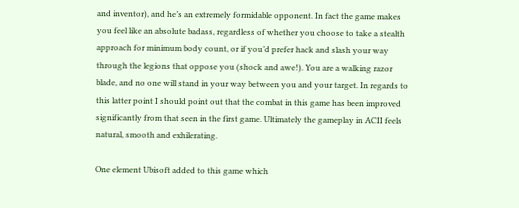and inventor), and he’s an extremely formidable opponent. In fact the game makes you feel like an absolute badass, regardless of whether you choose to take a stealth approach for minimum body count, or if you’d prefer hack and slash your way through the legions that oppose you (shock and awe!). You are a walking razor blade, and no one will stand in your way between you and your target. In regards to this latter point I should point out that the combat in this game has been improved significantly from that seen in the first game. Ultimately the gameplay in ACII feels natural, smooth and exhilerating.

One element Ubisoft added to this game which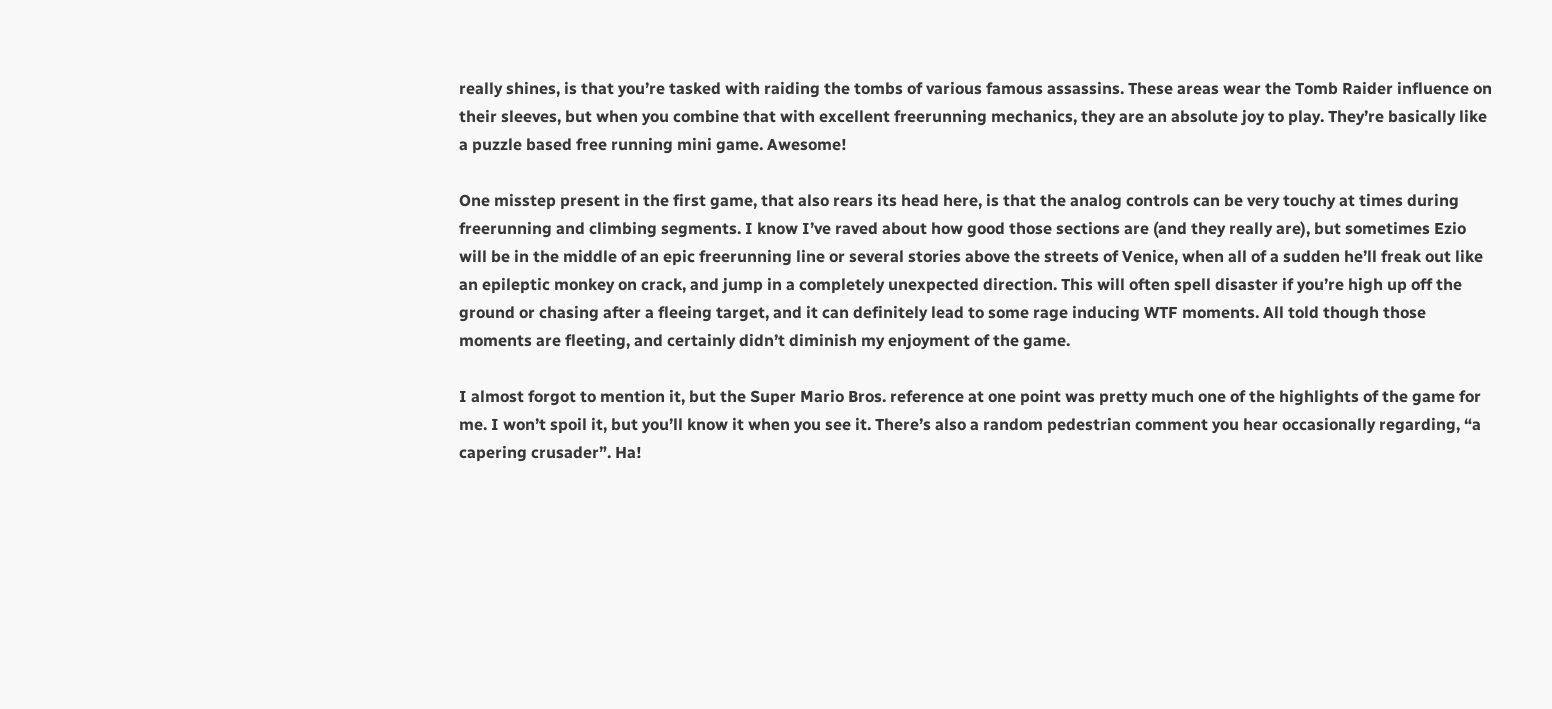really shines, is that you’re tasked with raiding the tombs of various famous assassins. These areas wear the Tomb Raider influence on their sleeves, but when you combine that with excellent freerunning mechanics, they are an absolute joy to play. They’re basically like a puzzle based free running mini game. Awesome!

One misstep present in the first game, that also rears its head here, is that the analog controls can be very touchy at times during freerunning and climbing segments. I know I’ve raved about how good those sections are (and they really are), but sometimes Ezio will be in the middle of an epic freerunning line or several stories above the streets of Venice, when all of a sudden he’ll freak out like an epileptic monkey on crack, and jump in a completely unexpected direction. This will often spell disaster if you’re high up off the ground or chasing after a fleeing target, and it can definitely lead to some rage inducing WTF moments. All told though those moments are fleeting, and certainly didn’t diminish my enjoyment of the game.

I almost forgot to mention it, but the Super Mario Bros. reference at one point was pretty much one of the highlights of the game for me. I won’t spoil it, but you’ll know it when you see it. There’s also a random pedestrian comment you hear occasionally regarding, “a capering crusader”. Ha!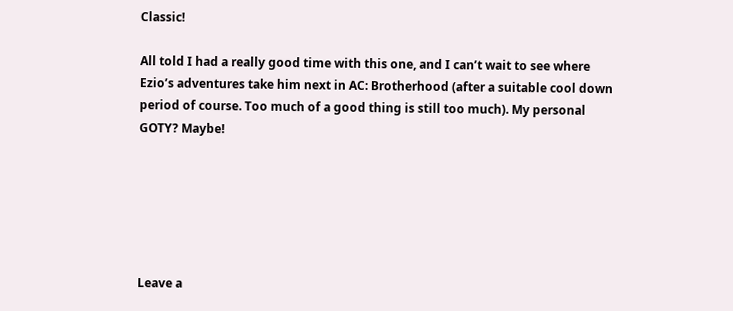Classic!

All told I had a really good time with this one, and I can’t wait to see where Ezio’s adventures take him next in AC: Brotherhood (after a suitable cool down period of course. Too much of a good thing is still too much). My personal GOTY? Maybe!






Leave a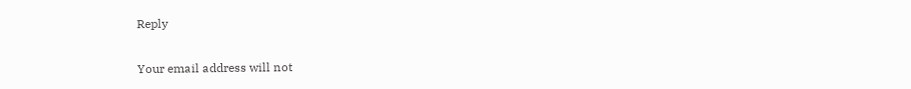Reply

Your email address will not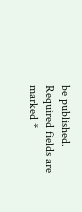be published. Required fields are marked *